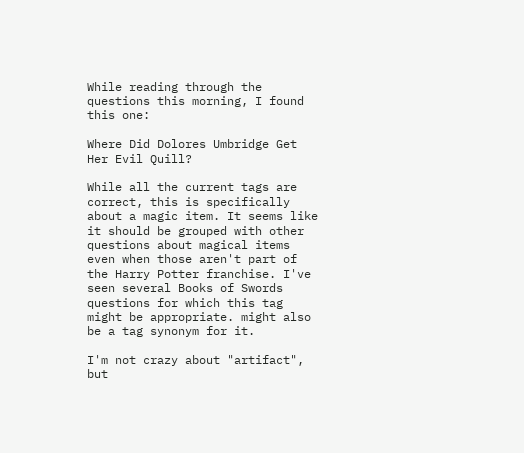While reading through the questions this morning, I found this one:

Where Did Dolores Umbridge Get Her Evil Quill?

While all the current tags are correct, this is specifically about a magic item. It seems like it should be grouped with other questions about magical items even when those aren't part of the Harry Potter franchise. I've seen several Books of Swords questions for which this tag might be appropriate. might also be a tag synonym for it.

I'm not crazy about "artifact", but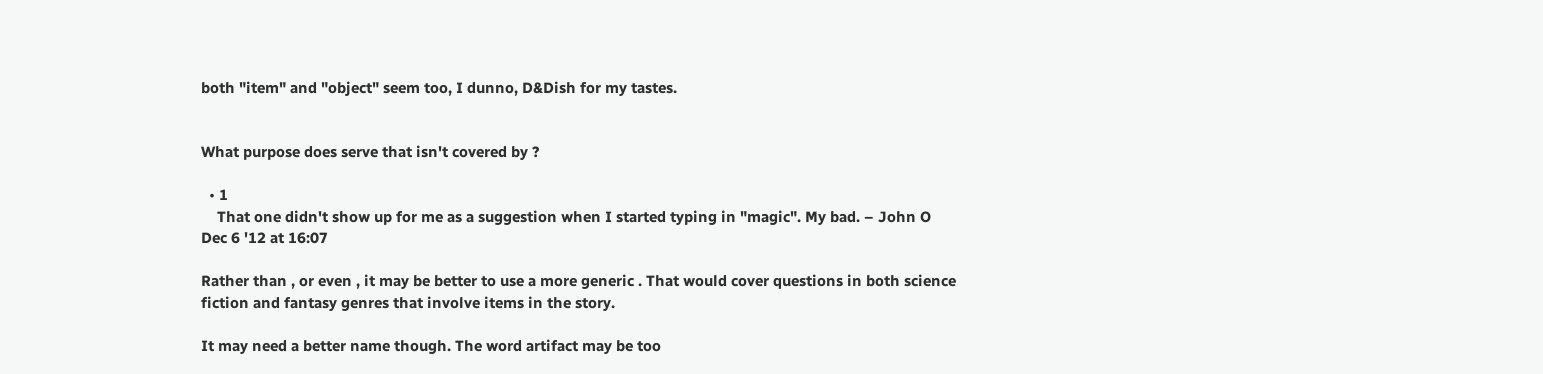both "item" and "object" seem too, I dunno, D&Dish for my tastes.


What purpose does serve that isn't covered by ?

  • 1
    That one didn't show up for me as a suggestion when I started typing in "magic". My bad. – John O Dec 6 '12 at 16:07

Rather than , or even , it may be better to use a more generic . That would cover questions in both science fiction and fantasy genres that involve items in the story.

It may need a better name though. The word artifact may be too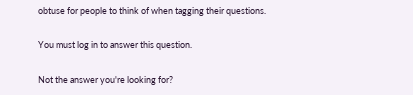obtuse for people to think of when tagging their questions.

You must log in to answer this question.

Not the answer you're looking for?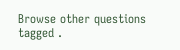Browse other questions tagged .